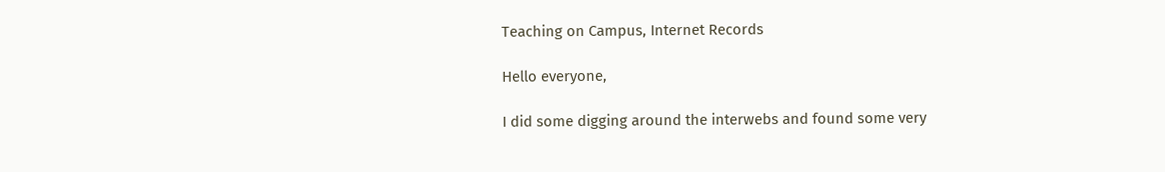Teaching on Campus, Internet Records

Hello everyone,

I did some digging around the interwebs and found some very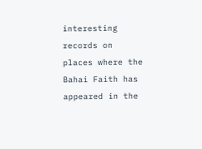interesting records on places where the Bahai Faith has appeared in the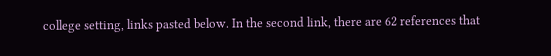college setting, links pasted below. In the second link, there are 62 references that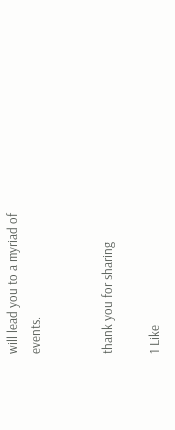will lead you to a myriad of events.


thank you for sharing

1 Like